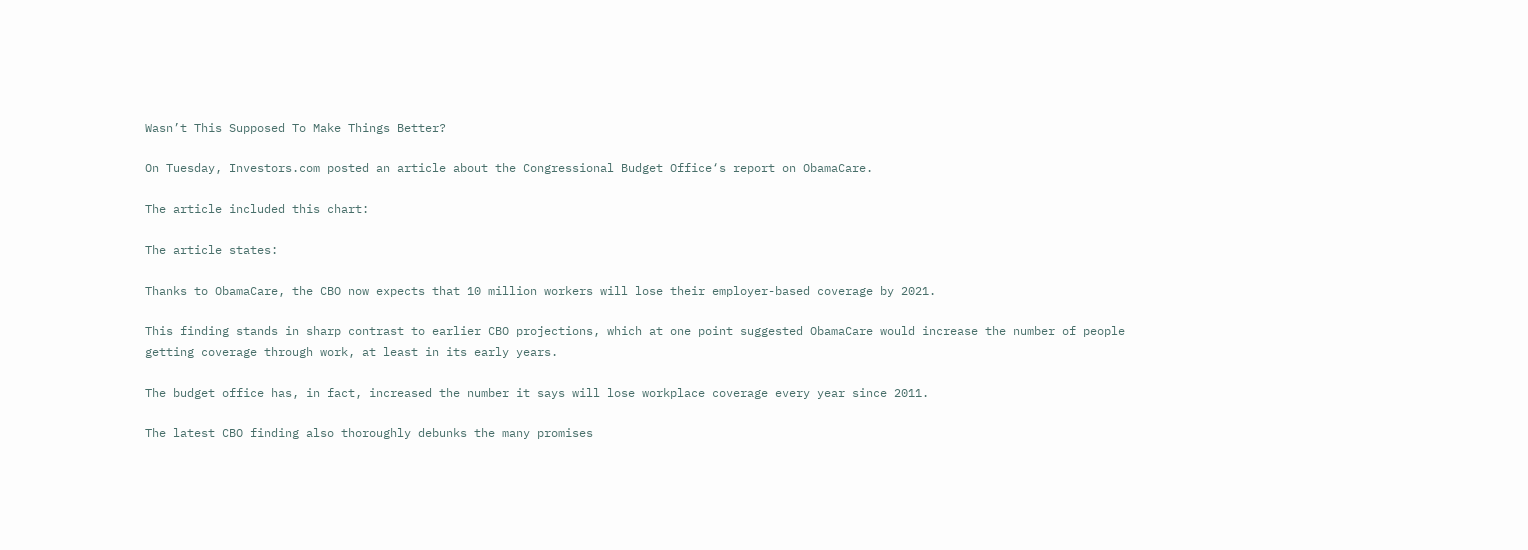Wasn’t This Supposed To Make Things Better?

On Tuesday, Investors.com posted an article about the Congressional Budget Office‘s report on ObamaCare.

The article included this chart:

The article states:

Thanks to ObamaCare, the CBO now expects that 10 million workers will lose their employer-based coverage by 2021.

This finding stands in sharp contrast to earlier CBO projections, which at one point suggested ObamaCare would increase the number of people getting coverage through work, at least in its early years.

The budget office has, in fact, increased the number it says will lose workplace coverage every year since 2011.

The latest CBO finding also thoroughly debunks the many promises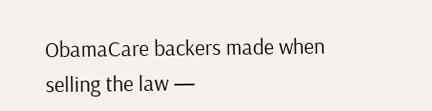ObamaCare backers made when selling the law —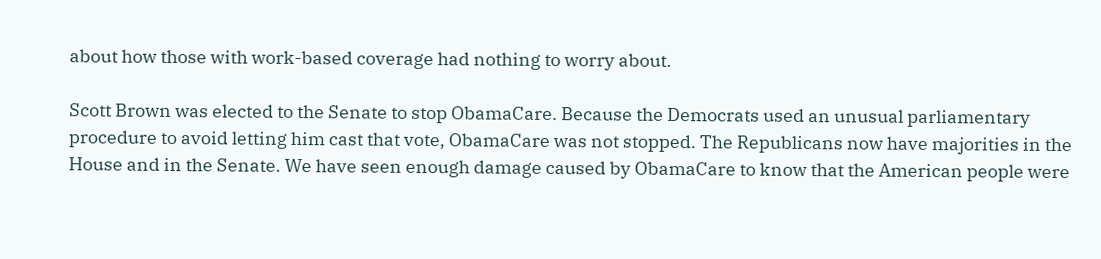about how those with work-based coverage had nothing to worry about.

Scott Brown was elected to the Senate to stop ObamaCare. Because the Democrats used an unusual parliamentary procedure to avoid letting him cast that vote, ObamaCare was not stopped. The Republicans now have majorities in the House and in the Senate. We have seen enough damage caused by ObamaCare to know that the American people were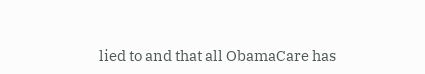lied to and that all ObamaCare has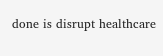done is disrupt healthcare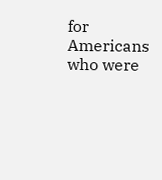for Americans who were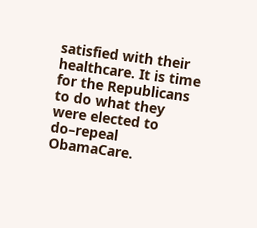satisfied with their healthcare. It is time for the Republicans to do what they were elected to do–repeal ObamaCare.